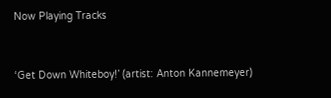Now Playing Tracks


‘Get Down Whiteboy!’ (artist: Anton Kannemeyer)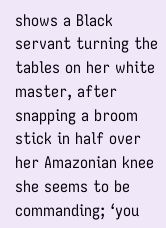shows a Black servant turning the tables on her white master, after snapping a broom stick in half over her Amazonian knee she seems to be commanding; ‘you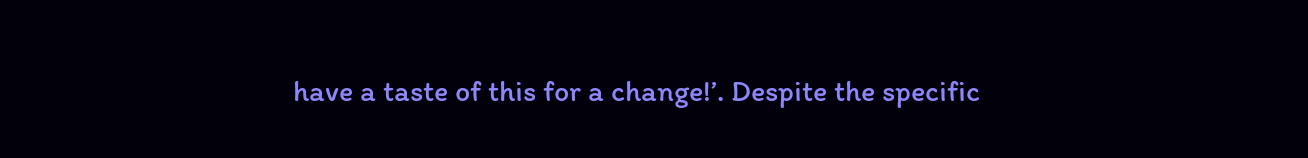have a taste of this for a change!’. Despite the specific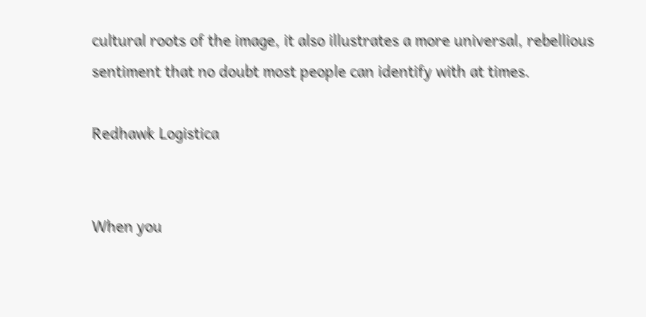cultural roots of the image, it also illustrates a more universal, rebellious sentiment that no doubt most people can identify with at times.

Redhawk Logistica


When you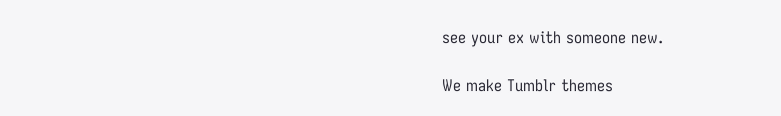see your ex with someone new.

We make Tumblr themes